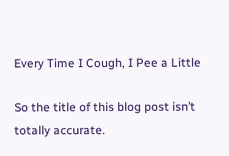Every Time I Cough, I Pee a Little

So the title of this blog post isn’t totally accurate.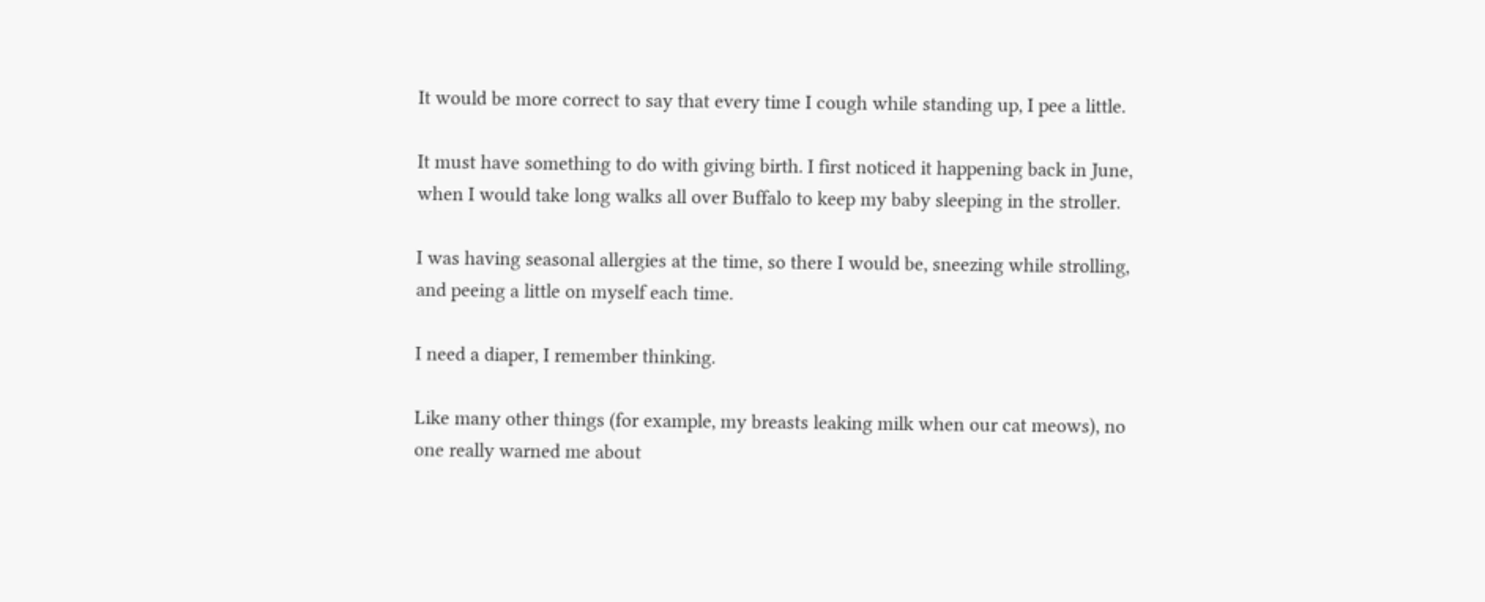It would be more correct to say that every time I cough while standing up, I pee a little.

It must have something to do with giving birth. I first noticed it happening back in June, when I would take long walks all over Buffalo to keep my baby sleeping in the stroller.

I was having seasonal allergies at the time, so there I would be, sneezing while strolling, and peeing a little on myself each time.

I need a diaper, I remember thinking.

Like many other things (for example, my breasts leaking milk when our cat meows), no one really warned me about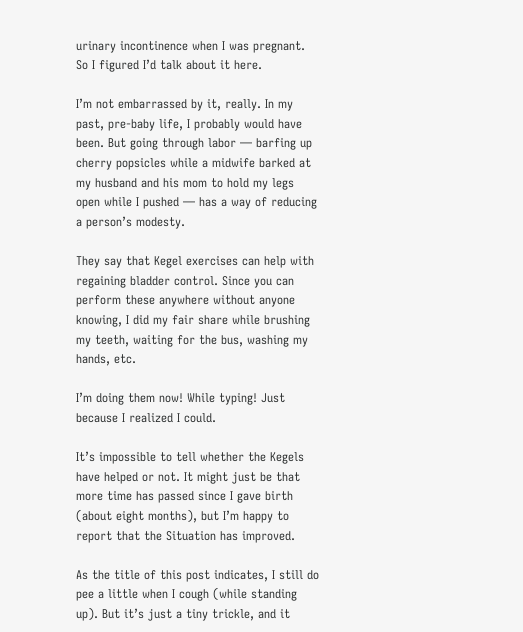urinary incontinence when I was pregnant. So I figured I’d talk about it here.

I’m not embarrassed by it, really. In my past, pre-baby life, I probably would have been. But going through labor — barfing up cherry popsicles while a midwife barked at my husband and his mom to hold my legs open while I pushed — has a way of reducing a person’s modesty.

They say that Kegel exercises can help with regaining bladder control. Since you can perform these anywhere without anyone knowing, I did my fair share while brushing my teeth, waiting for the bus, washing my hands, etc.

I’m doing them now! While typing! Just because I realized I could.

It’s impossible to tell whether the Kegels have helped or not. It might just be that more time has passed since I gave birth (about eight months), but I’m happy to report that the Situation has improved.

As the title of this post indicates, I still do pee a little when I cough (while standing up). But it’s just a tiny trickle, and it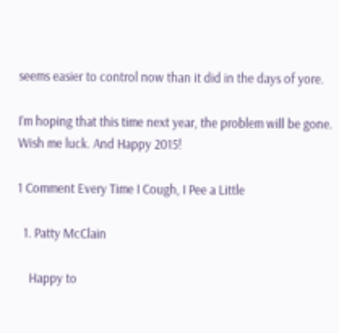seems easier to control now than it did in the days of yore.

I’m hoping that this time next year, the problem will be gone. Wish me luck. And Happy 2015!

1 Comment Every Time I Cough, I Pee a Little

  1. Patty McClain

    Happy to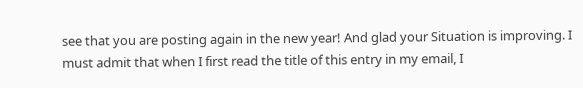see that you are posting again in the new year! And glad your Situation is improving. I must admit that when I first read the title of this entry in my email, I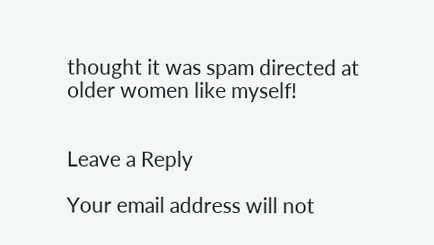thought it was spam directed at older women like myself!


Leave a Reply

Your email address will not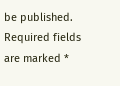be published. Required fields are marked *